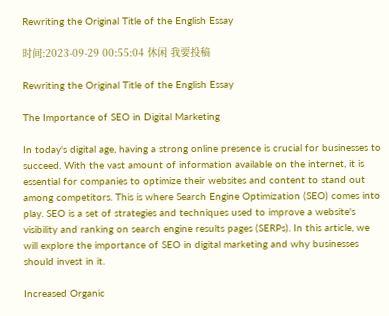Rewriting the Original Title of the English Essay

时间:2023-09-29 00:55:04 休闲 我要投稿

Rewriting the Original Title of the English Essay

The Importance of SEO in Digital Marketing

In today's digital age, having a strong online presence is crucial for businesses to succeed. With the vast amount of information available on the internet, it is essential for companies to optimize their websites and content to stand out among competitors. This is where Search Engine Optimization (SEO) comes into play. SEO is a set of strategies and techniques used to improve a website's visibility and ranking on search engine results pages (SERPs). In this article, we will explore the importance of SEO in digital marketing and why businesses should invest in it.

Increased Organic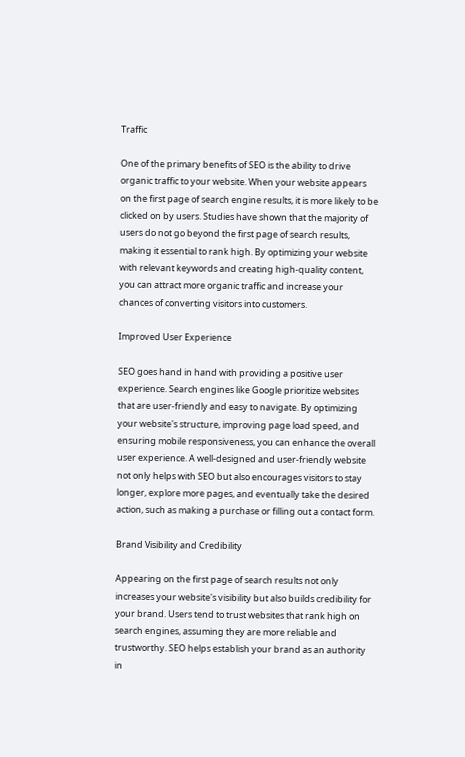Traffic

One of the primary benefits of SEO is the ability to drive organic traffic to your website. When your website appears on the first page of search engine results, it is more likely to be clicked on by users. Studies have shown that the majority of users do not go beyond the first page of search results, making it essential to rank high. By optimizing your website with relevant keywords and creating high-quality content, you can attract more organic traffic and increase your chances of converting visitors into customers.

Improved User Experience

SEO goes hand in hand with providing a positive user experience. Search engines like Google prioritize websites that are user-friendly and easy to navigate. By optimizing your website's structure, improving page load speed, and ensuring mobile responsiveness, you can enhance the overall user experience. A well-designed and user-friendly website not only helps with SEO but also encourages visitors to stay longer, explore more pages, and eventually take the desired action, such as making a purchase or filling out a contact form.

Brand Visibility and Credibility

Appearing on the first page of search results not only increases your website's visibility but also builds credibility for your brand. Users tend to trust websites that rank high on search engines, assuming they are more reliable and trustworthy. SEO helps establish your brand as an authority in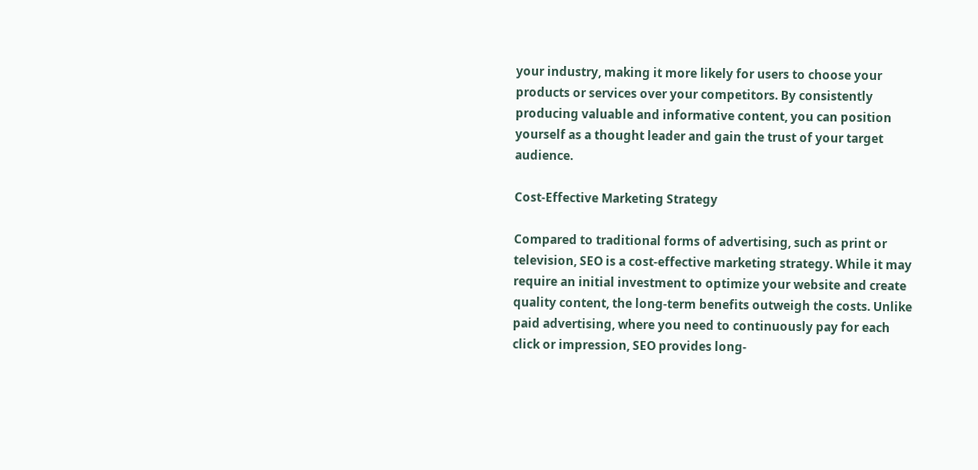your industry, making it more likely for users to choose your products or services over your competitors. By consistently producing valuable and informative content, you can position yourself as a thought leader and gain the trust of your target audience.

Cost-Effective Marketing Strategy

Compared to traditional forms of advertising, such as print or television, SEO is a cost-effective marketing strategy. While it may require an initial investment to optimize your website and create quality content, the long-term benefits outweigh the costs. Unlike paid advertising, where you need to continuously pay for each click or impression, SEO provides long-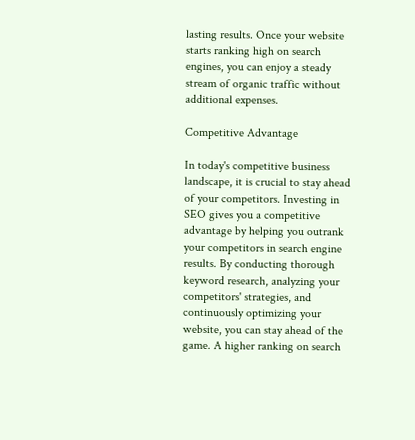lasting results. Once your website starts ranking high on search engines, you can enjoy a steady stream of organic traffic without additional expenses.

Competitive Advantage

In today's competitive business landscape, it is crucial to stay ahead of your competitors. Investing in SEO gives you a competitive advantage by helping you outrank your competitors in search engine results. By conducting thorough keyword research, analyzing your competitors' strategies, and continuously optimizing your website, you can stay ahead of the game. A higher ranking on search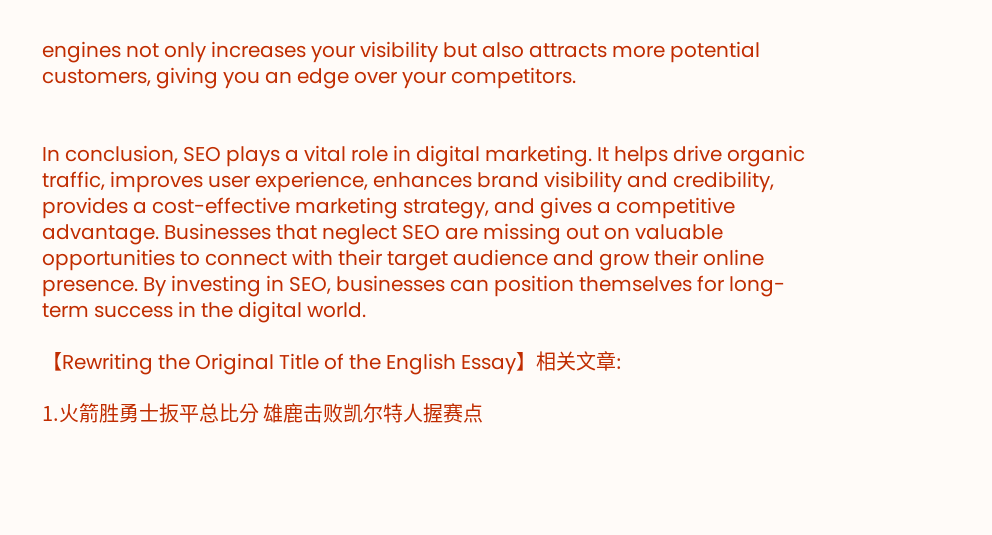engines not only increases your visibility but also attracts more potential customers, giving you an edge over your competitors.


In conclusion, SEO plays a vital role in digital marketing. It helps drive organic traffic, improves user experience, enhances brand visibility and credibility, provides a cost-effective marketing strategy, and gives a competitive advantage. Businesses that neglect SEO are missing out on valuable opportunities to connect with their target audience and grow their online presence. By investing in SEO, businesses can position themselves for long-term success in the digital world.

【Rewriting the Original Title of the English Essay】相关文章:

1.火箭胜勇士扳平总比分 雄鹿击败凯尔特人握赛点